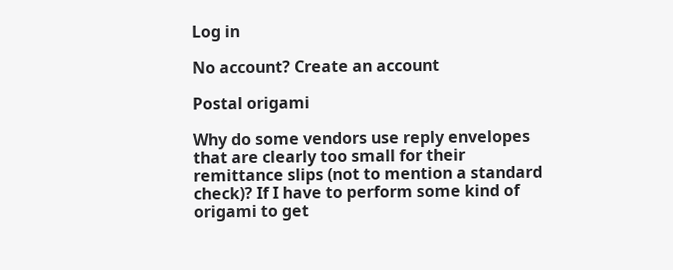Log in

No account? Create an account

Postal origami

Why do some vendors use reply envelopes that are clearly too small for their remittance slips (not to mention a standard check)? If I have to perform some kind of origami to get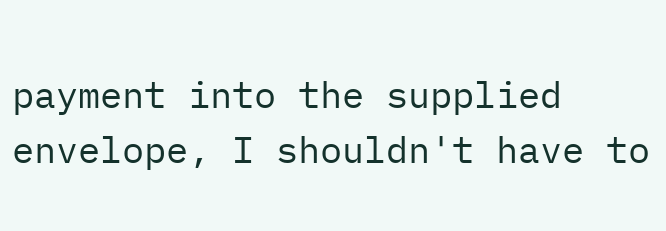payment into the supplied envelope, I shouldn't have to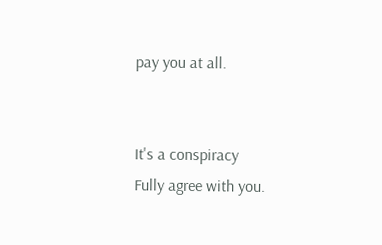pay you at all.


It's a conspiracy
Fully agree with you.